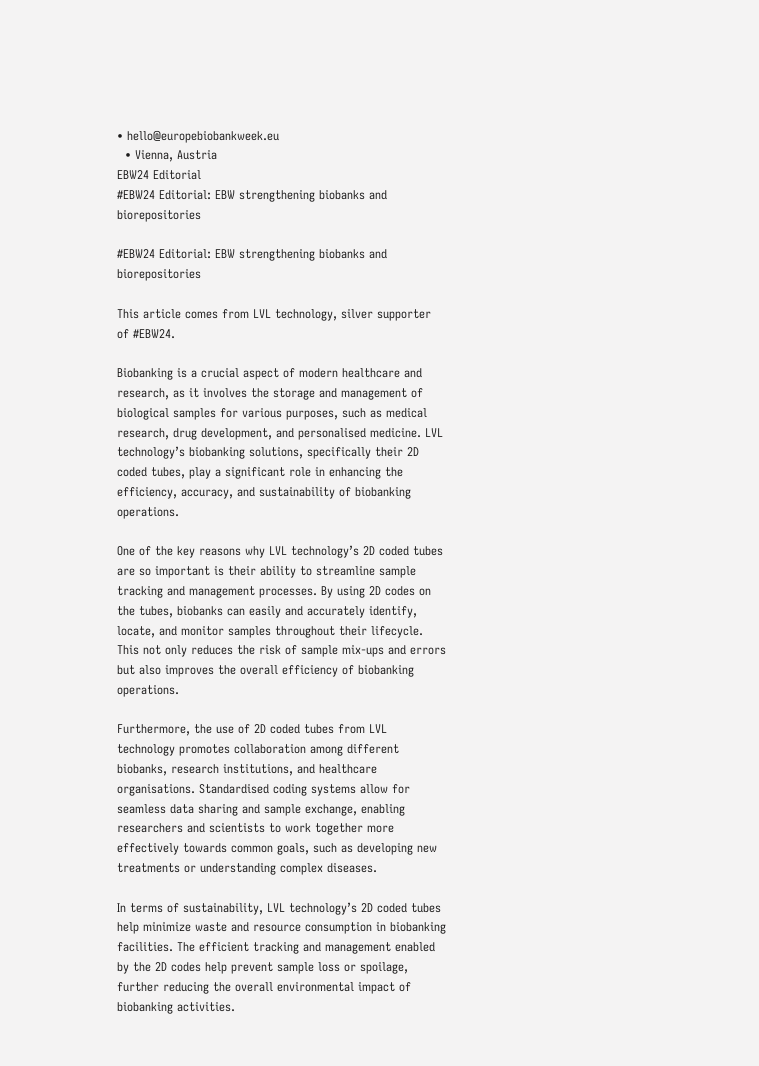• hello@europebiobankweek.eu
  • Vienna, Austria
EBW24 Editorial
#EBW24 Editorial: EBW strengthening biobanks and biorepositories

#EBW24 Editorial: EBW strengthening biobanks and biorepositories

This article comes from LVL technology, silver supporter of #EBW24.

Biobanking is a crucial aspect of modern healthcare and research, as it involves the storage and management of biological samples for various purposes, such as medical research, drug development, and personalised medicine. LVL technology’s biobanking solutions, specifically their 2D coded tubes, play a significant role in enhancing the efficiency, accuracy, and sustainability of biobanking operations.

One of the key reasons why LVL technology’s 2D coded tubes are so important is their ability to streamline sample tracking and management processes. By using 2D codes on the tubes, biobanks can easily and accurately identify, locate, and monitor samples throughout their lifecycle. This not only reduces the risk of sample mix-ups and errors but also improves the overall efficiency of biobanking operations.

Furthermore, the use of 2D coded tubes from LVL technology promotes collaboration among different biobanks, research institutions, and healthcare organisations. Standardised coding systems allow for seamless data sharing and sample exchange, enabling researchers and scientists to work together more effectively towards common goals, such as developing new treatments or understanding complex diseases.

In terms of sustainability, LVL technology’s 2D coded tubes help minimize waste and resource consumption in biobanking facilities. The efficient tracking and management enabled by the 2D codes help prevent sample loss or spoilage, further reducing the overall environmental impact of biobanking activities.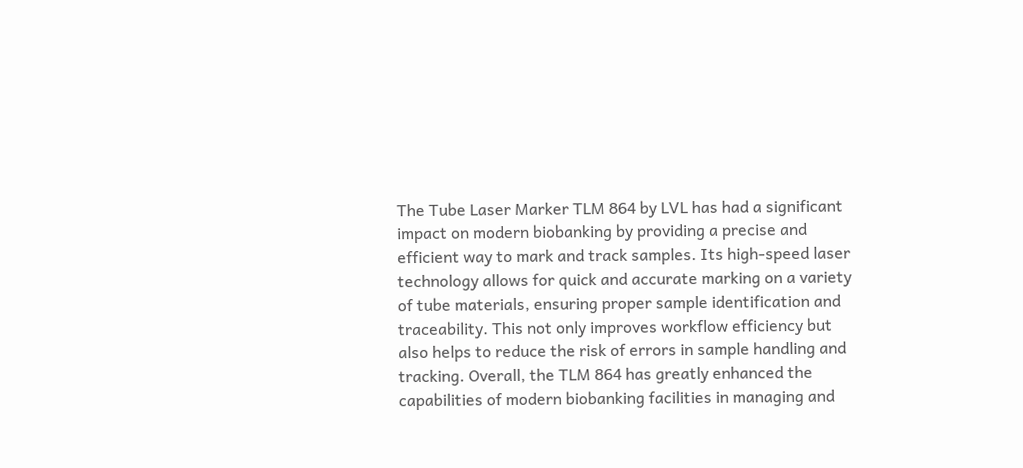The Tube Laser Marker TLM 864 by LVL has had a significant impact on modern biobanking by providing a precise and efficient way to mark and track samples. Its high-speed laser technology allows for quick and accurate marking on a variety of tube materials, ensuring proper sample identification and traceability. This not only improves workflow efficiency but also helps to reduce the risk of errors in sample handling and tracking. Overall, the TLM 864 has greatly enhanced the capabilities of modern biobanking facilities in managing and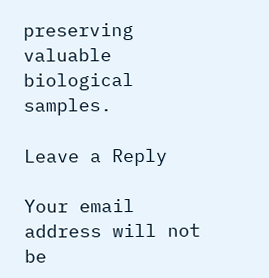preserving valuable biological samples.

Leave a Reply

Your email address will not be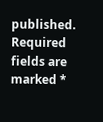published. Required fields are marked *